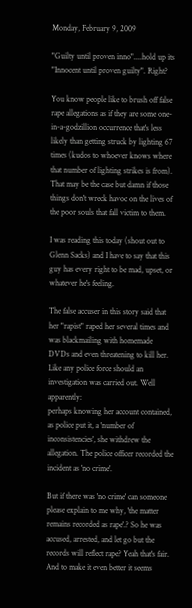Monday, February 9, 2009

"Guilty until proven inno"....hold up its "Innocent until proven guilty". Right?

You know people like to brush off false rape allegations as if they are some one-in-a-godzillion occurrence that's less likely than getting struck by lighting 67 times (kudos to whoever knows where that number of lighting strikes is from). That may be the case but damn if those things don't wreck havoc on the lives of the poor souls that fall victim to them.

I was reading this today (shout out to Glenn Sacks) and I have to say that this guy has every right to be mad, upset, or whatever he's feeling.

The false accuser in this story said that her "rapist" raped her several times and was blackmailing with homemade DVDs and even threatening to kill her. Like any police force should an investigation was carried out. Well apparently:
perhaps knowing her account contained, as police put it, a 'number of inconsistencies', she withdrew the allegation. The police officer recorded the incident as 'no crime'.

But if there was 'no crime' can someone please explain to me why, 'the matter remains recorded as rape'.? So he was accused, arrested, and let go but the records will reflect rape? Yeah that's fair. And to make it even better it seems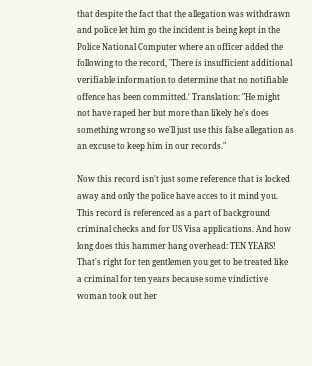that despite the fact that the allegation was withdrawn and police let him go the incident is being kept in the Police National Computer where an officer added the following to the record, 'There is insufficient additional verifiable information to determine that no notifiable offence has been committed.' Translation: "He might not have raped her but more than likely he's does something wrong so we'll just use this false allegation as an excuse to keep him in our records."

Now this record isn't just some reference that is locked away and only the police have acces to it mind you. This record is referenced as a part of background criminal checks and for US Visa applications. And how long does this hammer hang overhead: TEN YEARS! That's right for ten gentlemen you get to be treated like a criminal for ten years because some vindictive woman took out her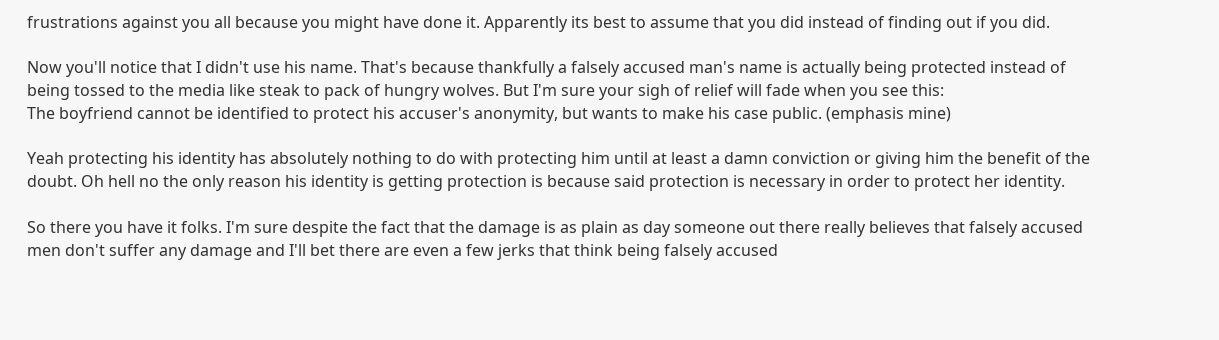frustrations against you all because you might have done it. Apparently its best to assume that you did instead of finding out if you did.

Now you'll notice that I didn't use his name. That's because thankfully a falsely accused man's name is actually being protected instead of being tossed to the media like steak to pack of hungry wolves. But I'm sure your sigh of relief will fade when you see this:
The boyfriend cannot be identified to protect his accuser's anonymity, but wants to make his case public. (emphasis mine)

Yeah protecting his identity has absolutely nothing to do with protecting him until at least a damn conviction or giving him the benefit of the doubt. Oh hell no the only reason his identity is getting protection is because said protection is necessary in order to protect her identity.

So there you have it folks. I'm sure despite the fact that the damage is as plain as day someone out there really believes that falsely accused men don't suffer any damage and I'll bet there are even a few jerks that think being falsely accused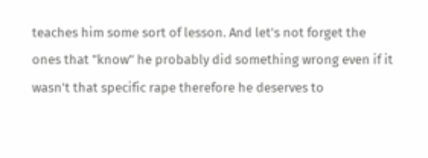teaches him some sort of lesson. And let's not forget the ones that "know" he probably did something wrong even if it wasn't that specific rape therefore he deserves to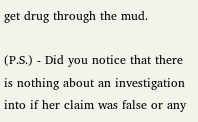get drug through the mud.

(P.S.) - Did you notice that there is nothing about an investigation into if her claim was false or any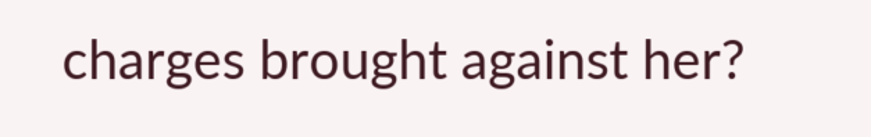charges brought against her?